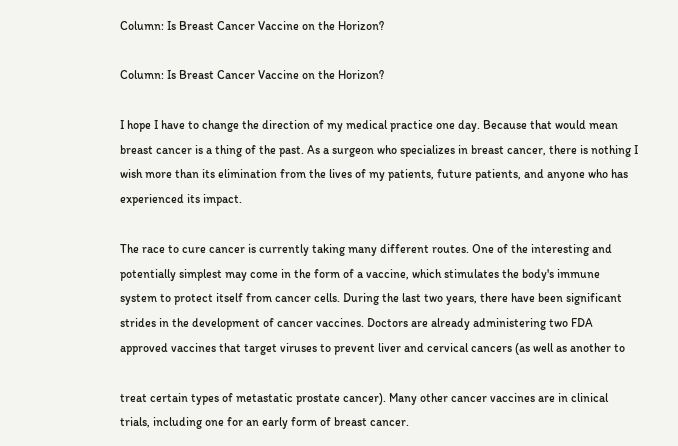Column: Is Breast Cancer Vaccine on the Horizon?

Column: Is Breast Cancer Vaccine on the Horizon?

I hope I have to change the direction of my medical practice one day. Because that would mean breast cancer is a thing of the past. As a surgeon who specializes in breast cancer, there is nothing I wish more than its elimination from the lives of my patients, future patients, and anyone who has experienced its impact.

The race to cure cancer is currently taking many different routes. One of the interesting and potentially simplest may come in the form of a vaccine, which stimulates the body's immune system to protect itself from cancer cells. During the last two years, there have been significant strides in the development of cancer vaccines. Doctors are already administering two FDA approved vaccines that target viruses to prevent liver and cervical cancers (as well as another to

treat certain types of metastatic prostate cancer). Many other cancer vaccines are in clinical trials, including one for an early form of breast cancer.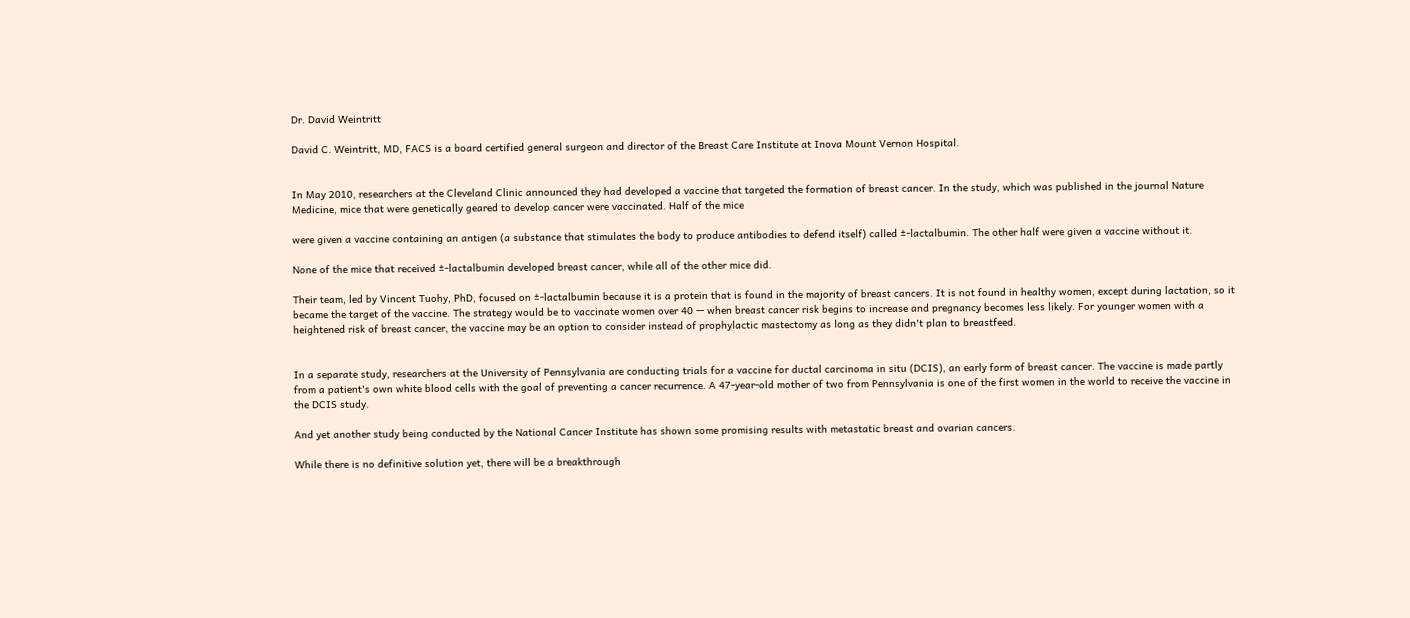Dr. David Weintritt

David C. Weintritt, MD, FACS is a board certified general surgeon and director of the Breast Care Institute at Inova Mount Vernon Hospital.


In May 2010, researchers at the Cleveland Clinic announced they had developed a vaccine that targeted the formation of breast cancer. In the study, which was published in the journal Nature Medicine, mice that were genetically geared to develop cancer were vaccinated. Half of the mice

were given a vaccine containing an antigen (a substance that stimulates the body to produce antibodies to defend itself) called ±-lactalbumin. The other half were given a vaccine without it.

None of the mice that received ±-lactalbumin developed breast cancer, while all of the other mice did.

Their team, led by Vincent Tuohy, PhD, focused on ±-lactalbumin because it is a protein that is found in the majority of breast cancers. It is not found in healthy women, except during lactation, so it became the target of the vaccine. The strategy would be to vaccinate women over 40 — when breast cancer risk begins to increase and pregnancy becomes less likely. For younger women with a heightened risk of breast cancer, the vaccine may be an option to consider instead of prophylactic mastectomy as long as they didn't plan to breastfeed.


In a separate study, researchers at the University of Pennsylvania are conducting trials for a vaccine for ductal carcinoma in situ (DCIS), an early form of breast cancer. The vaccine is made partly from a patient's own white blood cells with the goal of preventing a cancer recurrence. A 47-year-old mother of two from Pennsylvania is one of the first women in the world to receive the vaccine in the DCIS study.

And yet another study being conducted by the National Cancer Institute has shown some promising results with metastatic breast and ovarian cancers.

While there is no definitive solution yet, there will be a breakthrough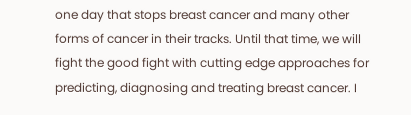one day that stops breast cancer and many other forms of cancer in their tracks. Until that time, we will fight the good fight with cutting edge approaches for predicting, diagnosing and treating breast cancer. I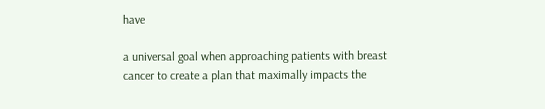have

a universal goal when approaching patients with breast cancer to create a plan that maximally impacts the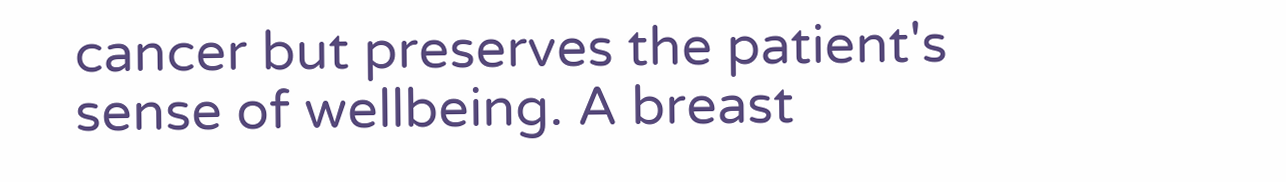cancer but preserves the patient's sense of wellbeing. A breast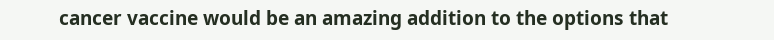cancer vaccine would be an amazing addition to the options that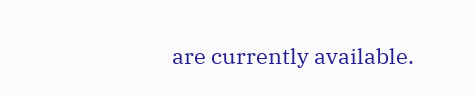are currently available.